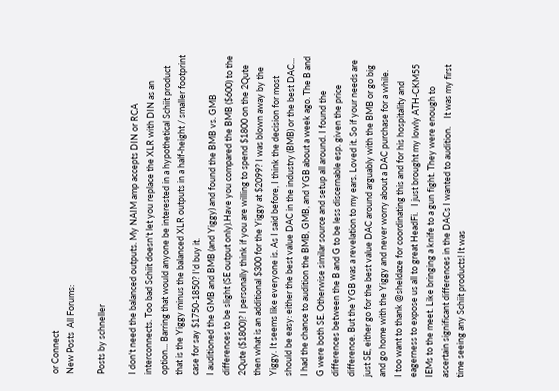or Connect
New Posts  All Forums:

Posts by schneller

I don't need the balanced outputs. My NAIM amp accepts DIN or RCA interconnects. Too bad Schiit doesn't let you replace the XLR with DIN as an option... Barring that would anyone be interested in a hypothetical Schiit product that is the Yiggy minus the balanced XLR outputs in a half-height / smaller footprint case for say $1750-1850? I'd buy it.
I auditioned the GMB and BMB (and Yiggy) and found the BMB vs. GMB differences to be slight (SE output only).Have you compared the BMB ($600) to the 2Qute ($1800)? I personally think if you are willing to spend $1800 on the 2Qute then what is an additional $300 for the Yiggy at $2099? I was blown away by the Yiggy. It seems like everyone is. As I said before, I think the decision for most should be easy: either the best value DAC in the industry (BMB) or the best DAC...
I had the chance to audition the BMB, GMB, and YGB about a week ago. The B and G were both SE. Otherwise similar source and setup all around. I found the differences between the B and G to be less discernable esp. given the price difference. But the YGB was a revelation to my ears. Loved it. So if your needs are just SE, either go for the best value DAC around arguably with the BMB or go big and go home with the Yiggy and never worry about a DAC purchase for a while.
I too want to thank @sheldaze for coordinating this and for his hospitality and eagerness to expose us all to great HeadFi.   I just brought my lowly ATH-CKM55 IEMs to the meet. Like bringing a knife to a gun fight. They were enough to ascertain significant differences in the DACs I wanted to audition.    It was my first time seeing any Schiit products! It was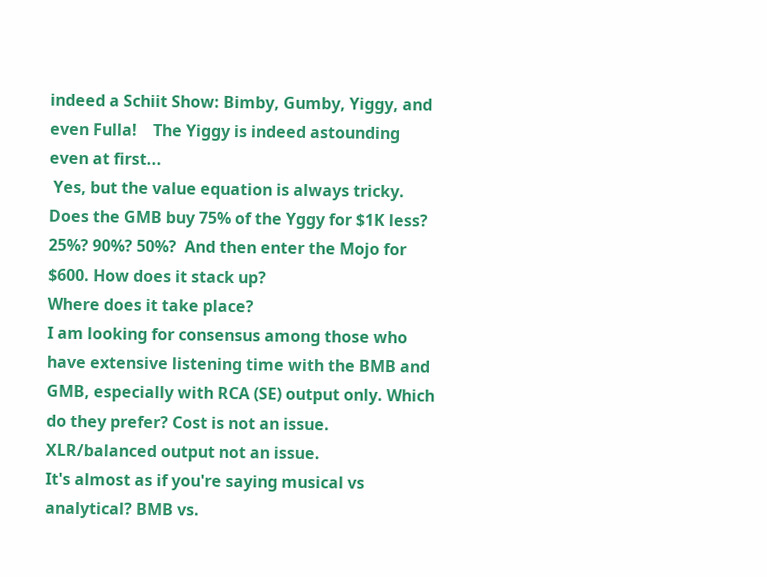indeed a Schiit Show: Bimby, Gumby, Yiggy, and even Fulla!    The Yiggy is indeed astounding even at first...
 Yes, but the value equation is always tricky. Does the GMB buy 75% of the Yggy for $1K less? 25%? 90%? 50%?  And then enter the Mojo for $600. How does it stack up?
Where does it take place?
I am looking for consensus among those who have extensive listening time with the BMB and GMB, especially with RCA (SE) output only. Which do they prefer? Cost is not an issue. XLR/balanced output not an issue.
It's almost as if you're saying musical vs analytical? BMB vs.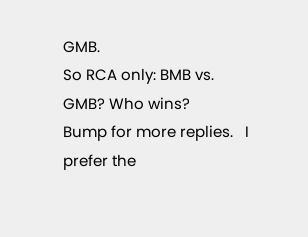GMB.
So RCA only: BMB vs. GMB? Who wins?
Bump for more replies.   I prefer the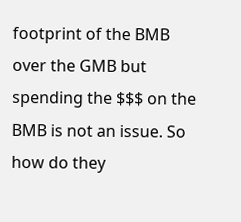footprint of the BMB over the GMB but spending the $$$ on the BMB is not an issue. So how do they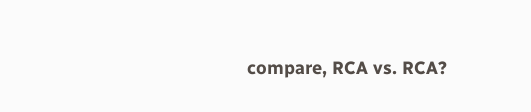compare, RCA vs. RCA?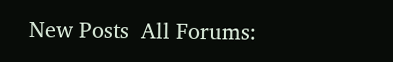New Posts  All Forums: